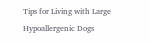Tips for Living with Large Hypoallergenic Dogs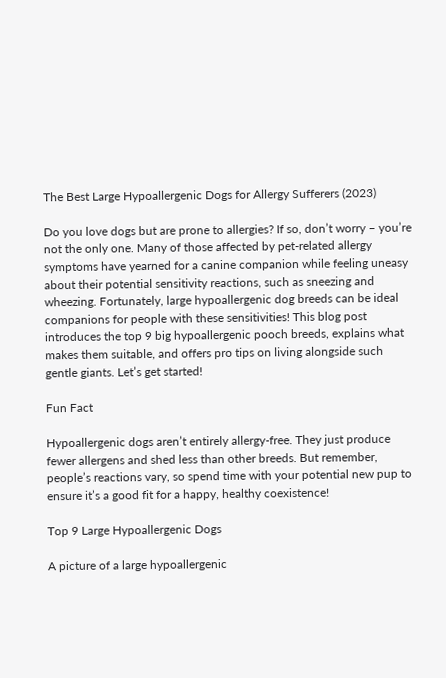The Best Large Hypoallergenic Dogs for Allergy Sufferers (2023)

Do you love dogs but are prone to allergies? If so, don’t worry – you’re not the only one. Many of those affected by pet-related allergy symptoms have yearned for a canine companion while feeling uneasy about their potential sensitivity reactions, such as sneezing and wheezing. Fortunately, large hypoallergenic dog breeds can be ideal companions for people with these sensitivities! This blog post introduces the top 9 big hypoallergenic pooch breeds, explains what makes them suitable, and offers pro tips on living alongside such gentle giants. Let’s get started!

Fun Fact

Hypoallergenic dogs aren’t entirely allergy-free. They just produce fewer allergens and shed less than other breeds. But remember, people’s reactions vary, so spend time with your potential new pup to ensure it’s a good fit for a happy, healthy coexistence!

Top 9 Large Hypoallergenic Dogs

A picture of a large hypoallergenic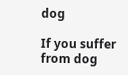dog

If you suffer from dog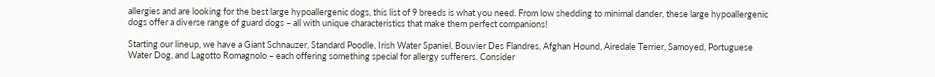allergies and are looking for the best large hypoallergenic dogs, this list of 9 breeds is what you need. From low shedding to minimal dander, these large hypoallergenic dogs offer a diverse range of guard dogs – all with unique characteristics that make them perfect companions!

Starting our lineup, we have a Giant Schnauzer, Standard Poodle, Irish Water Spaniel, Bouvier Des Flandres, Afghan Hound, Airedale Terrier, Samoyed, Portuguese Water Dog, and Lagotto Romagnolo – each offering something special for allergy sufferers. Consider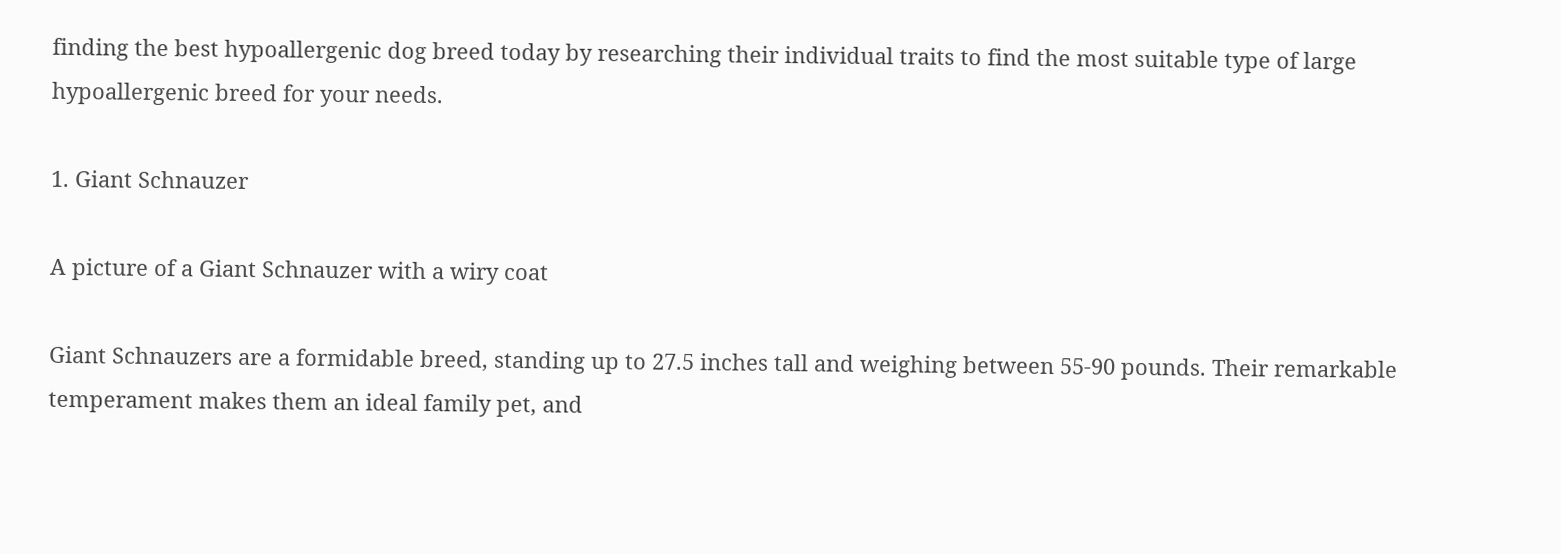finding the best hypoallergenic dog breed today by researching their individual traits to find the most suitable type of large hypoallergenic breed for your needs.

1. Giant Schnauzer

A picture of a Giant Schnauzer with a wiry coat

Giant Schnauzers are a formidable breed, standing up to 27.5 inches tall and weighing between 55-90 pounds. Their remarkable temperament makes them an ideal family pet, and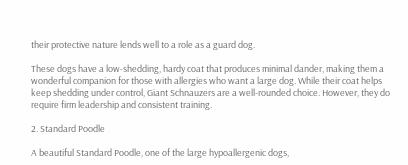their protective nature lends well to a role as a guard dog.

These dogs have a low-shedding, hardy coat that produces minimal dander, making them a wonderful companion for those with allergies who want a large dog. While their coat helps keep shedding under control, Giant Schnauzers are a well-rounded choice. However, they do require firm leadership and consistent training.

2. Standard Poodle

A beautiful Standard Poodle, one of the large hypoallergenic dogs,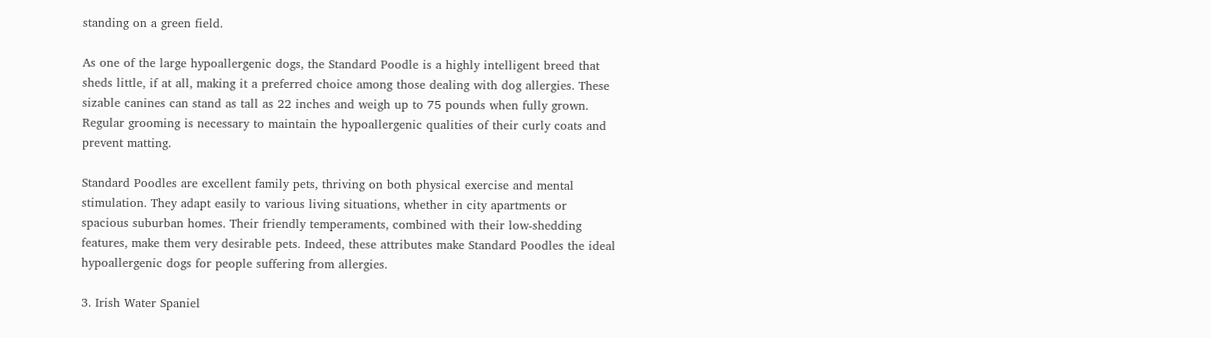standing on a green field.

As one of the large hypoallergenic dogs, the Standard Poodle is a highly intelligent breed that sheds little, if at all, making it a preferred choice among those dealing with dog allergies. These sizable canines can stand as tall as 22 inches and weigh up to 75 pounds when fully grown. Regular grooming is necessary to maintain the hypoallergenic qualities of their curly coats and prevent matting.

Standard Poodles are excellent family pets, thriving on both physical exercise and mental stimulation. They adapt easily to various living situations, whether in city apartments or spacious suburban homes. Their friendly temperaments, combined with their low-shedding features, make them very desirable pets. Indeed, these attributes make Standard Poodles the ideal hypoallergenic dogs for people suffering from allergies.

3. Irish Water Spaniel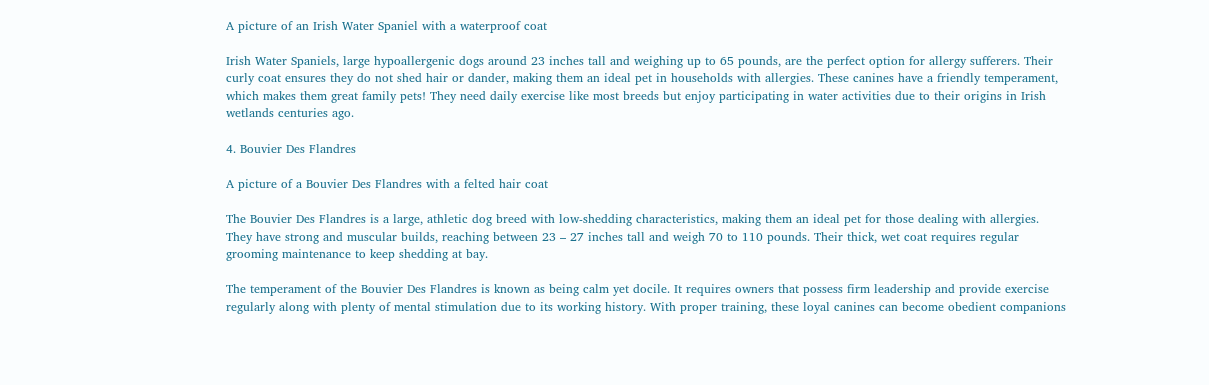A picture of an Irish Water Spaniel with a waterproof coat

Irish Water Spaniels, large hypoallergenic dogs around 23 inches tall and weighing up to 65 pounds, are the perfect option for allergy sufferers. Their curly coat ensures they do not shed hair or dander, making them an ideal pet in households with allergies. These canines have a friendly temperament, which makes them great family pets! They need daily exercise like most breeds but enjoy participating in water activities due to their origins in Irish wetlands centuries ago.

4. Bouvier Des Flandres

A picture of a Bouvier Des Flandres with a felted hair coat

The Bouvier Des Flandres is a large, athletic dog breed with low-shedding characteristics, making them an ideal pet for those dealing with allergies. They have strong and muscular builds, reaching between 23 – 27 inches tall and weigh 70 to 110 pounds. Their thick, wet coat requires regular grooming maintenance to keep shedding at bay.

The temperament of the Bouvier Des Flandres is known as being calm yet docile. It requires owners that possess firm leadership and provide exercise regularly along with plenty of mental stimulation due to its working history. With proper training, these loyal canines can become obedient companions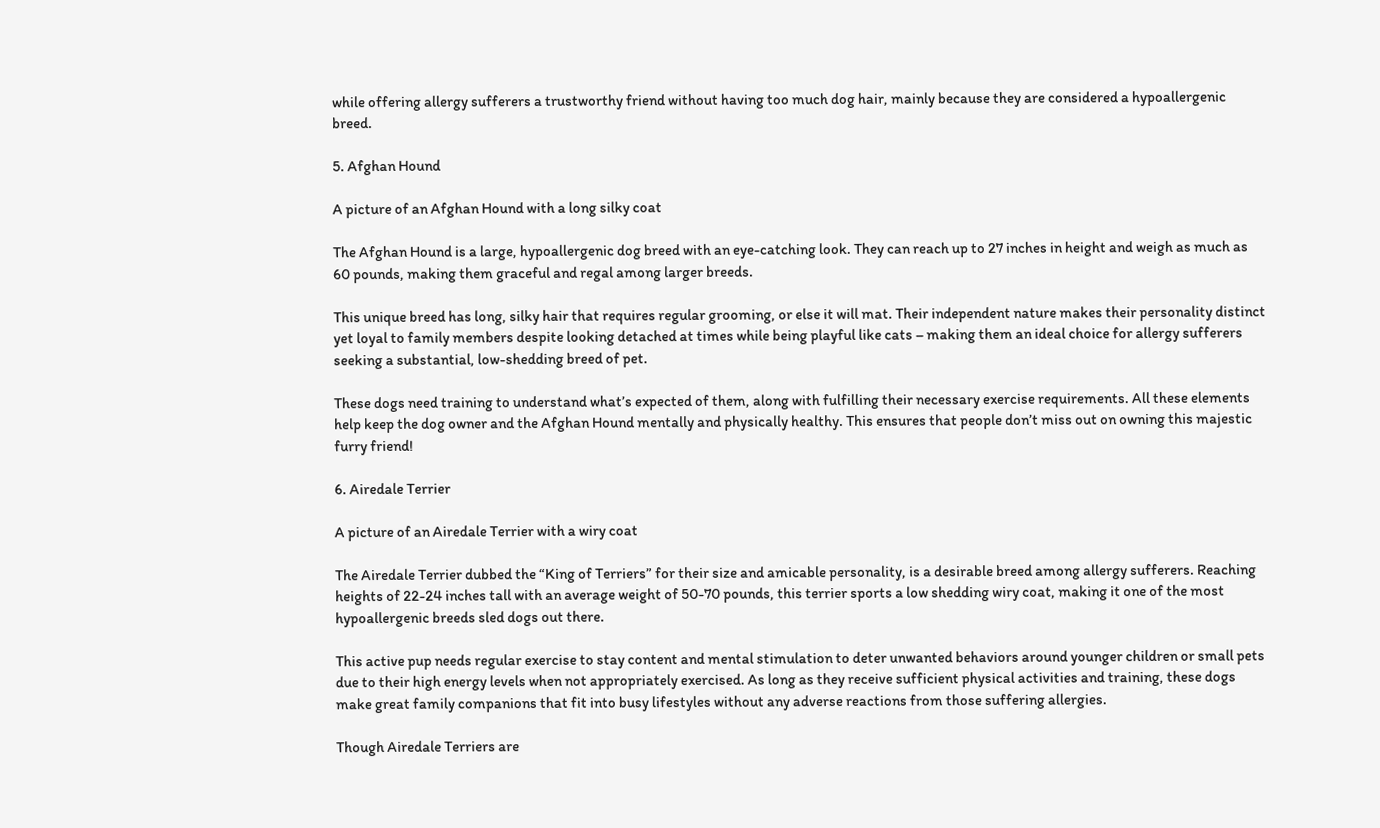while offering allergy sufferers a trustworthy friend without having too much dog hair, mainly because they are considered a hypoallergenic breed.

5. Afghan Hound

A picture of an Afghan Hound with a long silky coat

The Afghan Hound is a large, hypoallergenic dog breed with an eye-catching look. They can reach up to 27 inches in height and weigh as much as 60 pounds, making them graceful and regal among larger breeds.

This unique breed has long, silky hair that requires regular grooming, or else it will mat. Their independent nature makes their personality distinct yet loyal to family members despite looking detached at times while being playful like cats – making them an ideal choice for allergy sufferers seeking a substantial, low-shedding breed of pet.

These dogs need training to understand what’s expected of them, along with fulfilling their necessary exercise requirements. All these elements help keep the dog owner and the Afghan Hound mentally and physically healthy. This ensures that people don’t miss out on owning this majestic furry friend!

6. Airedale Terrier

A picture of an Airedale Terrier with a wiry coat

The Airedale Terrier dubbed the “King of Terriers” for their size and amicable personality, is a desirable breed among allergy sufferers. Reaching heights of 22-24 inches tall with an average weight of 50-70 pounds, this terrier sports a low shedding wiry coat, making it one of the most hypoallergenic breeds sled dogs out there.

This active pup needs regular exercise to stay content and mental stimulation to deter unwanted behaviors around younger children or small pets due to their high energy levels when not appropriately exercised. As long as they receive sufficient physical activities and training, these dogs make great family companions that fit into busy lifestyles without any adverse reactions from those suffering allergies.

Though Airedale Terriers are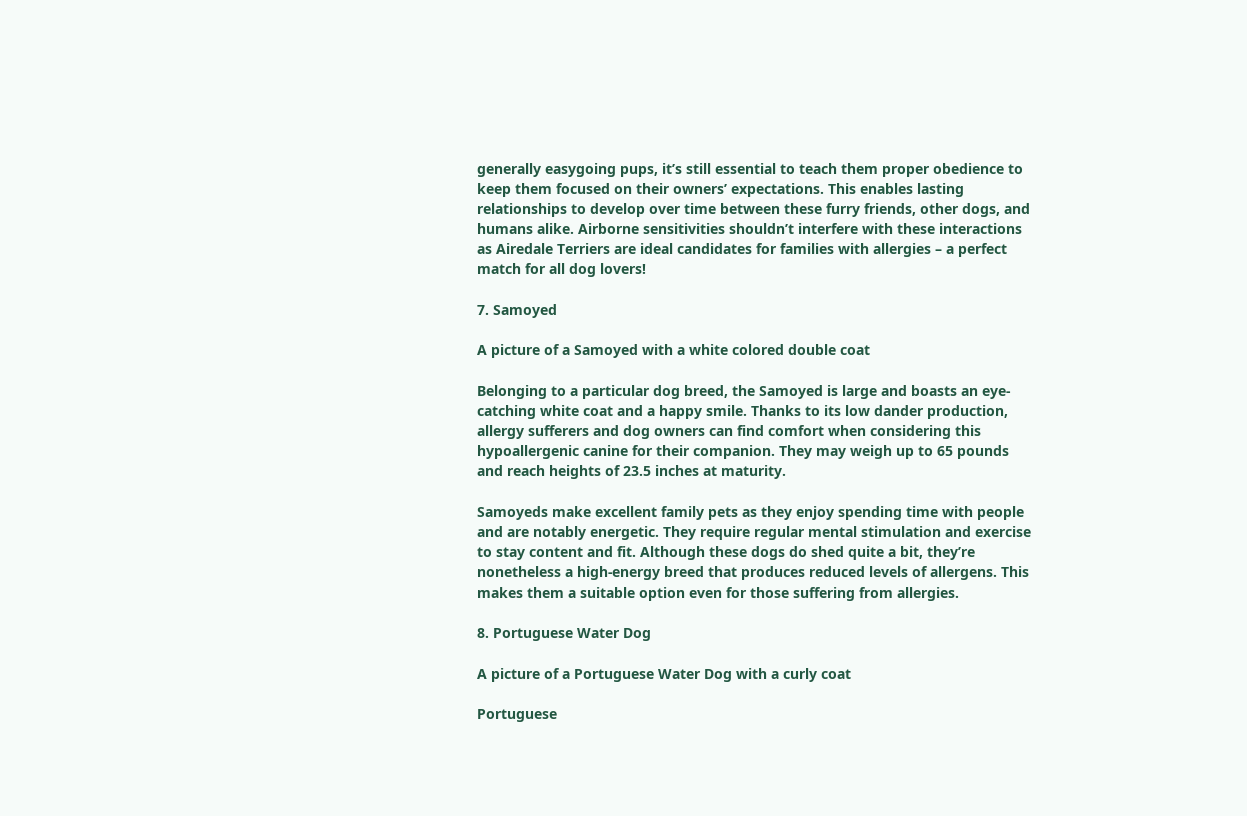generally easygoing pups, it’s still essential to teach them proper obedience to keep them focused on their owners’ expectations. This enables lasting relationships to develop over time between these furry friends, other dogs, and humans alike. Airborne sensitivities shouldn’t interfere with these interactions as Airedale Terriers are ideal candidates for families with allergies – a perfect match for all dog lovers!

7. Samoyed

A picture of a Samoyed with a white colored double coat

Belonging to a particular dog breed, the Samoyed is large and boasts an eye-catching white coat and a happy smile. Thanks to its low dander production, allergy sufferers and dog owners can find comfort when considering this hypoallergenic canine for their companion. They may weigh up to 65 pounds and reach heights of 23.5 inches at maturity.

Samoyeds make excellent family pets as they enjoy spending time with people and are notably energetic. They require regular mental stimulation and exercise to stay content and fit. Although these dogs do shed quite a bit, they’re nonetheless a high-energy breed that produces reduced levels of allergens. This makes them a suitable option even for those suffering from allergies.

8. Portuguese Water Dog

A picture of a Portuguese Water Dog with a curly coat

Portuguese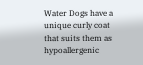Water Dogs have a unique curly coat that suits them as hypoallergenic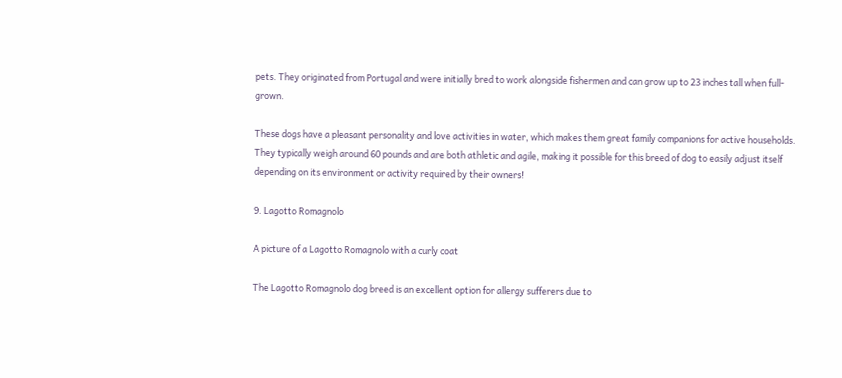pets. They originated from Portugal and were initially bred to work alongside fishermen and can grow up to 23 inches tall when full-grown.

These dogs have a pleasant personality and love activities in water, which makes them great family companions for active households. They typically weigh around 60 pounds and are both athletic and agile, making it possible for this breed of dog to easily adjust itself depending on its environment or activity required by their owners!

9. Lagotto Romagnolo

A picture of a Lagotto Romagnolo with a curly coat

The Lagotto Romagnolo dog breed is an excellent option for allergy sufferers due to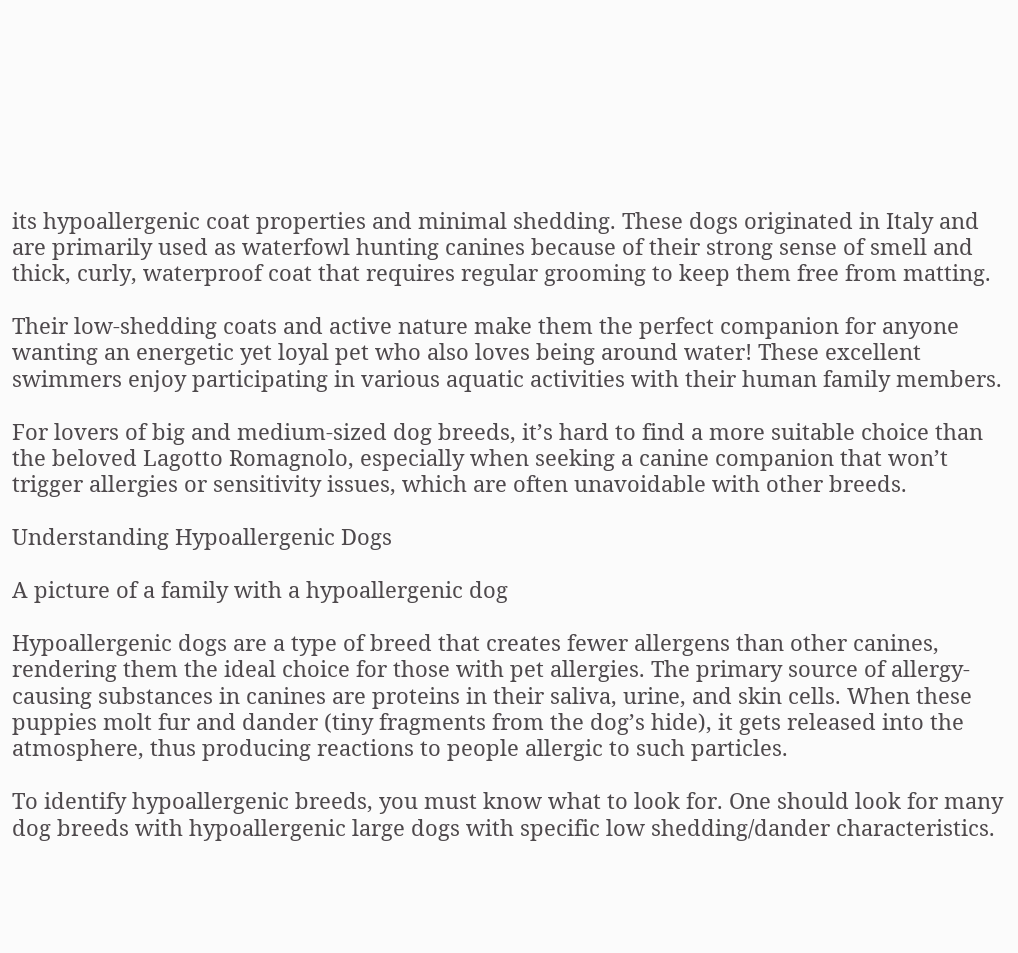its hypoallergenic coat properties and minimal shedding. These dogs originated in Italy and are primarily used as waterfowl hunting canines because of their strong sense of smell and thick, curly, waterproof coat that requires regular grooming to keep them free from matting.

Their low-shedding coats and active nature make them the perfect companion for anyone wanting an energetic yet loyal pet who also loves being around water! These excellent swimmers enjoy participating in various aquatic activities with their human family members.

For lovers of big and medium-sized dog breeds, it’s hard to find a more suitable choice than the beloved Lagotto Romagnolo, especially when seeking a canine companion that won’t trigger allergies or sensitivity issues, which are often unavoidable with other breeds.

Understanding Hypoallergenic Dogs

A picture of a family with a hypoallergenic dog

Hypoallergenic dogs are a type of breed that creates fewer allergens than other canines, rendering them the ideal choice for those with pet allergies. The primary source of allergy-causing substances in canines are proteins in their saliva, urine, and skin cells. When these puppies molt fur and dander (tiny fragments from the dog’s hide), it gets released into the atmosphere, thus producing reactions to people allergic to such particles.

To identify hypoallergenic breeds, you must know what to look for. One should look for many dog breeds with hypoallergenic large dogs with specific low shedding/dander characteristics.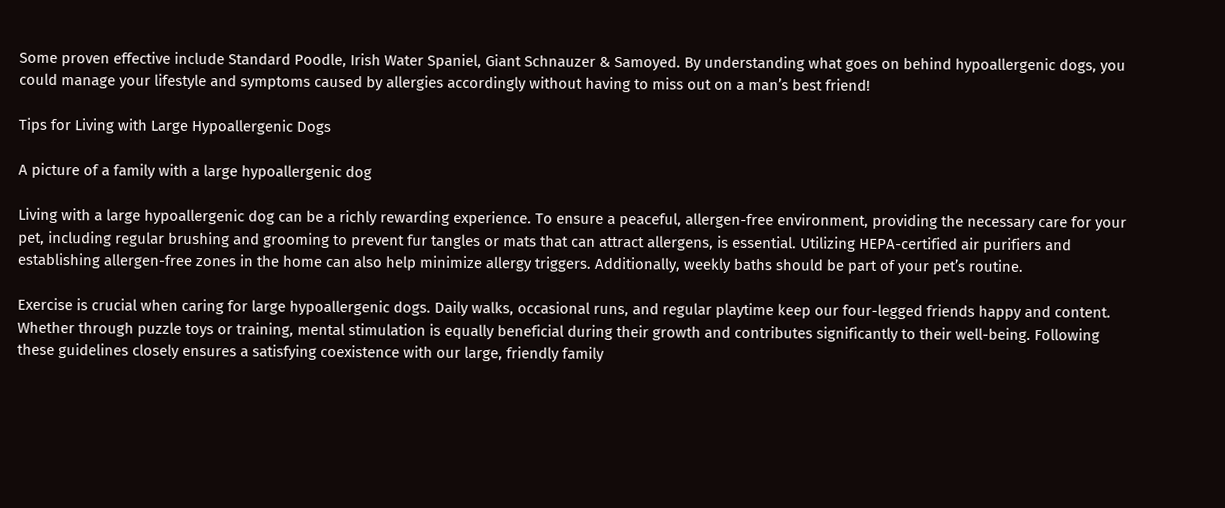Some proven effective include Standard Poodle, Irish Water Spaniel, Giant Schnauzer & Samoyed. By understanding what goes on behind hypoallergenic dogs, you could manage your lifestyle and symptoms caused by allergies accordingly without having to miss out on a man’s best friend!

Tips for Living with Large Hypoallergenic Dogs

A picture of a family with a large hypoallergenic dog

Living with a large hypoallergenic dog can be a richly rewarding experience. To ensure a peaceful, allergen-free environment, providing the necessary care for your pet, including regular brushing and grooming to prevent fur tangles or mats that can attract allergens, is essential. Utilizing HEPA-certified air purifiers and establishing allergen-free zones in the home can also help minimize allergy triggers. Additionally, weekly baths should be part of your pet’s routine.

Exercise is crucial when caring for large hypoallergenic dogs. Daily walks, occasional runs, and regular playtime keep our four-legged friends happy and content. Whether through puzzle toys or training, mental stimulation is equally beneficial during their growth and contributes significantly to their well-being. Following these guidelines closely ensures a satisfying coexistence with our large, friendly family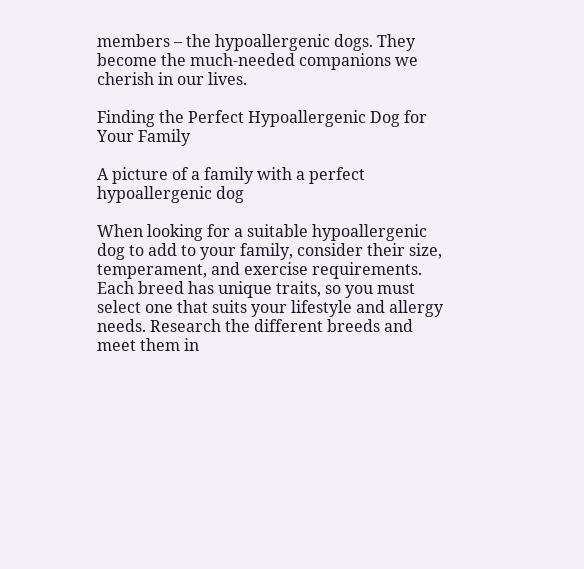members – the hypoallergenic dogs. They become the much-needed companions we cherish in our lives.

Finding the Perfect Hypoallergenic Dog for Your Family

A picture of a family with a perfect hypoallergenic dog

When looking for a suitable hypoallergenic dog to add to your family, consider their size, temperament, and exercise requirements. Each breed has unique traits, so you must select one that suits your lifestyle and allergy needs. Research the different breeds and meet them in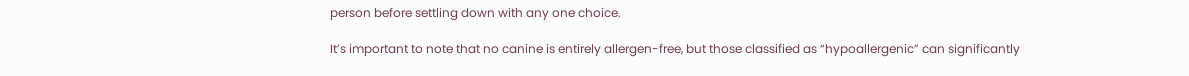person before settling down with any one choice.

It’s important to note that no canine is entirely allergen-free, but those classified as “hypoallergenic” can significantly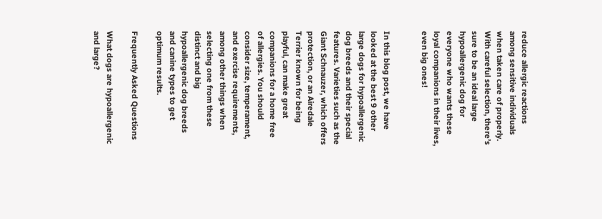reduce allergic reactions among sensitive individuals when taken care of properly. With careful selection, there’s sure to be an ideal large hypoallergenic dog for everyone who wants these loyal companions in their lives, even big ones!


In this blog post, we have looked at the best 9 other large dogs for hypoallergenic dog breeds and their special features. Varieties such as the Giant Schnauzer, which offers protection, or an Airedale Terrier known for being playful, can make great companions for a home free of allergies. You should consider size, temperament, and exercise requirements, among other things when selecting one from these distinct and big hypoallergenic dog breeds and canine types to get optimum results.

Frequently Asked Questions

What dogs are hypoallergenic and large?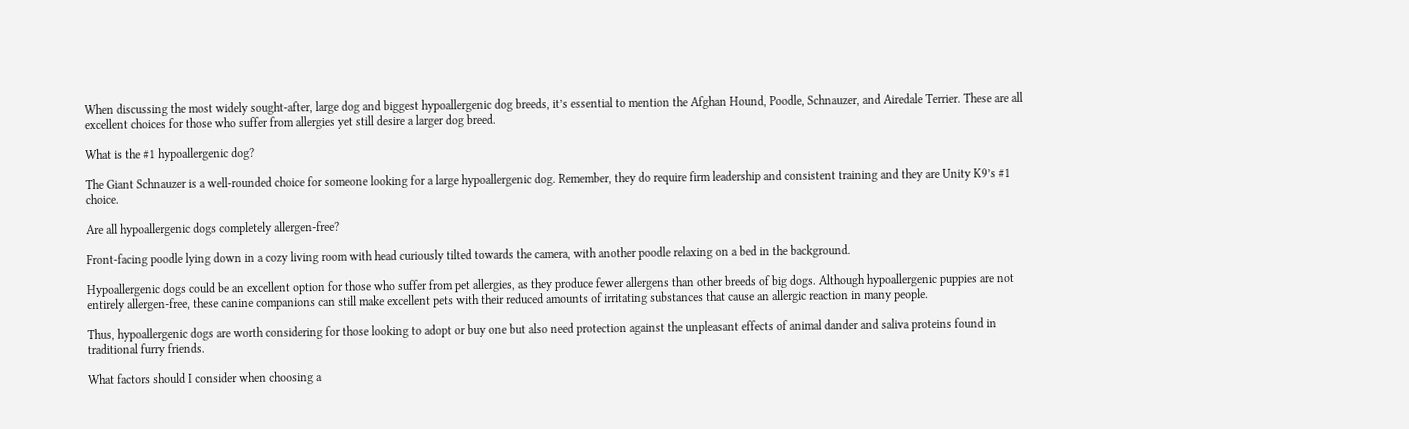When discussing the most widely sought-after, large dog and biggest hypoallergenic dog breeds, it’s essential to mention the Afghan Hound, Poodle, Schnauzer, and Airedale Terrier. These are all excellent choices for those who suffer from allergies yet still desire a larger dog breed.

What is the #1 hypoallergenic dog?

The Giant Schnauzer is a well-rounded choice for someone looking for a large hypoallergenic dog. Remember, they do require firm leadership and consistent training and they are Unity K9’s #1 choice.

Are all hypoallergenic dogs completely allergen-free?

Front-facing poodle lying down in a cozy living room with head curiously tilted towards the camera, with another poodle relaxing on a bed in the background.

Hypoallergenic dogs could be an excellent option for those who suffer from pet allergies, as they produce fewer allergens than other breeds of big dogs. Although hypoallergenic puppies are not entirely allergen-free, these canine companions can still make excellent pets with their reduced amounts of irritating substances that cause an allergic reaction in many people.

Thus, hypoallergenic dogs are worth considering for those looking to adopt or buy one but also need protection against the unpleasant effects of animal dander and saliva proteins found in traditional furry friends.

What factors should I consider when choosing a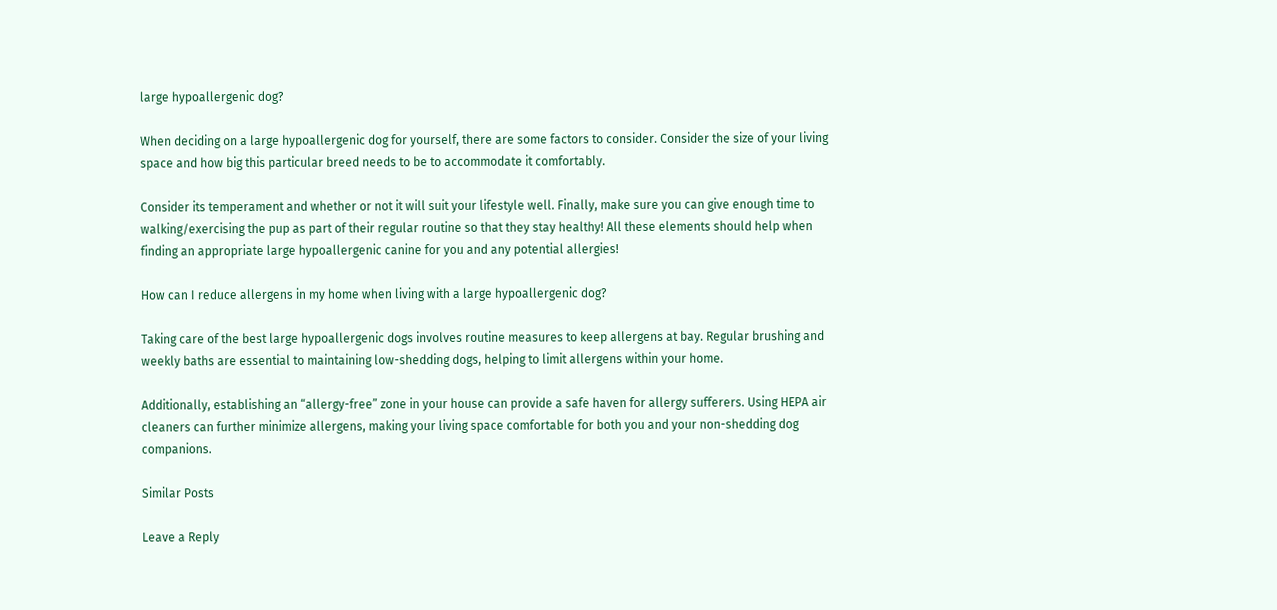large hypoallergenic dog?

When deciding on a large hypoallergenic dog for yourself, there are some factors to consider. Consider the size of your living space and how big this particular breed needs to be to accommodate it comfortably.

Consider its temperament and whether or not it will suit your lifestyle well. Finally, make sure you can give enough time to walking/exercising the pup as part of their regular routine so that they stay healthy! All these elements should help when finding an appropriate large hypoallergenic canine for you and any potential allergies!

How can I reduce allergens in my home when living with a large hypoallergenic dog?

Taking care of the best large hypoallergenic dogs involves routine measures to keep allergens at bay. Regular brushing and weekly baths are essential to maintaining low-shedding dogs, helping to limit allergens within your home.

Additionally, establishing an “allergy-free” zone in your house can provide a safe haven for allergy sufferers. Using HEPA air cleaners can further minimize allergens, making your living space comfortable for both you and your non-shedding dog companions.

Similar Posts

Leave a Reply